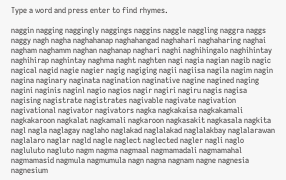Type a word and press enter to find rhymes.

naggin nagging naggingly naggings naggins naggle naggling naggra naggs naggy nagh nagha naghahanap naghahangad naghahari naghaharing naghai nagham naghamm naghan naghanap naghari naghi naghihingalo naghihintay naghihirap naghintay naghma naght naghten nagi nagia nagian nagib nagic nagical nagid nagie nagier nagig nagiging nagii nagiisa nagila nagim nagin nagina naginary naginata nagination naginative nagine nagined naging nagini naginis naginl nagio nagios nagir nagiri nagiru nagis nagisa nagising nagistrate nagistrates nagivable nagivate nagivation nagivational nagivator nagivators nagka nagkakaisa nagkakamali nagkakaroon nagkalat nagkamali nagkaroon nagkasakit nagkasala nagkita nagl nagla naglagay naglaho naglakad naglalakad naglalakbay naglalarawan naglalaro naglar nagld nagle naglect naglected nagler nagli naglo nagluluto nagluto nagm nagma nagmaal nagmamadali nagmamahal nagmamasid nagmula nagmumula nagn nagna nagnam nagne nagnesia nagnesium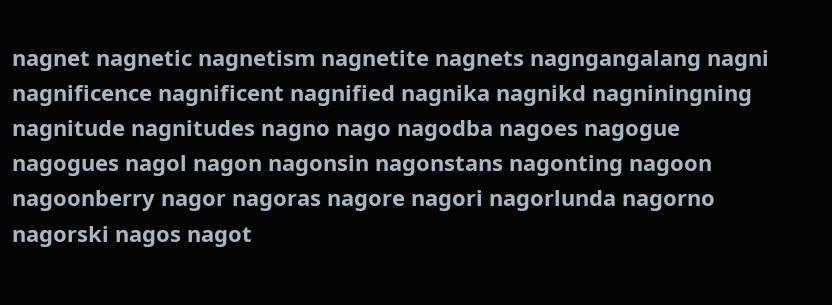nagnet nagnetic nagnetism nagnetite nagnets nagngangalang nagni nagnificence nagnificent nagnified nagnika nagnikd nagniningning nagnitude nagnitudes nagno nago nagodba nagoes nagogue nagogues nagol nagon nagonsin nagonstans nagonting nagoon nagoonberry nagor nagoras nagore nagori nagorlunda nagorno nagorski nagos nagot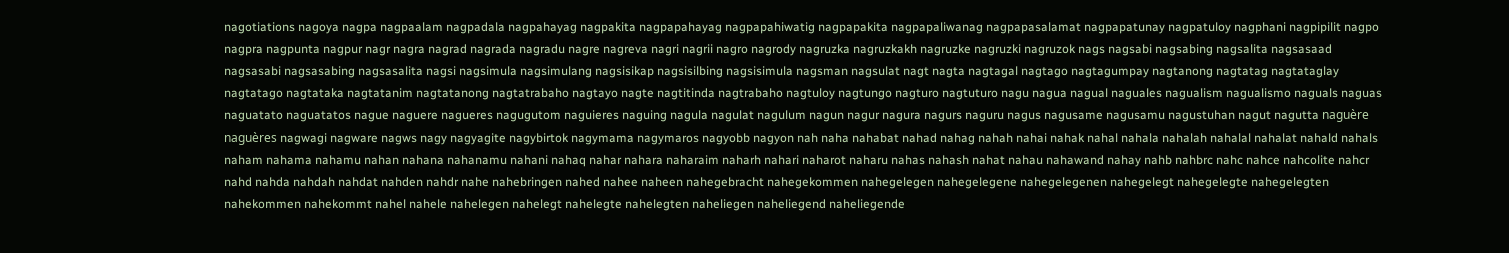nagotiations nagoya nagpa nagpaalam nagpadala nagpahayag nagpakita nagpapahayag nagpapahiwatig nagpapakita nagpapaliwanag nagpapasalamat nagpapatunay nagpatuloy nagphani nagpipilit nagpo nagpra nagpunta nagpur nagr nagra nagrad nagrada nagradu nagre nagreva nagri nagrii nagro nagrody nagruzka nagruzkakh nagruzke nagruzki nagruzok nags nagsabi nagsabing nagsalita nagsasaad nagsasabi nagsasabing nagsasalita nagsi nagsimula nagsimulang nagsisikap nagsisilbing nagsisimula nagsman nagsulat nagt nagta nagtagal nagtago nagtagumpay nagtanong nagtatag nagtataglay nagtatago nagtataka nagtatanim nagtatanong nagtatrabaho nagtayo nagte nagtitinda nagtrabaho nagtuloy nagtungo nagturo nagtuturo nagu nagua nagual naguales nagualism nagualismo naguals naguas naguatato naguatatos nague naguere nagueres nagugutom naguieres naguing nagula nagulat nagulum nagun nagur nagura nagurs naguru nagus nagusame nagusamu nagustuhan nagut nagutta naguère naguères nagwagi nagware nagws nagy nagyagite nagybirtok nagymama nagymaros nagyobb nagyon nah naha nahabat nahad nahag nahah nahai nahak nahal nahala nahalah nahalal nahalat nahald nahals naham nahama nahamu nahan nahana nahanamu nahani nahaq nahar nahara naharaim naharh nahari naharot naharu nahas nahash nahat nahau nahawand nahay nahb nahbrc nahc nahce nahcolite nahcr nahd nahda nahdah nahdat nahden nahdr nahe nahebringen nahed nahee naheen nahegebracht nahegekommen nahegelegen nahegelegene nahegelegenen nahegelegt nahegelegte nahegelegten nahekommen nahekommt nahel nahele nahelegen nahelegt nahelegte nahelegten naheliegen naheliegend naheliegende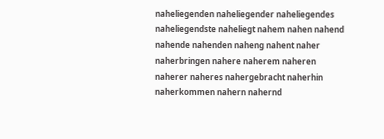naheliegenden naheliegender naheliegendes naheliegendste naheliegt nahem nahen nahend nahende nahenden naheng nahent naher naherbringen nahere naherem naheren naherer naheres nahergebracht naherhin naherkommen nahern nahernd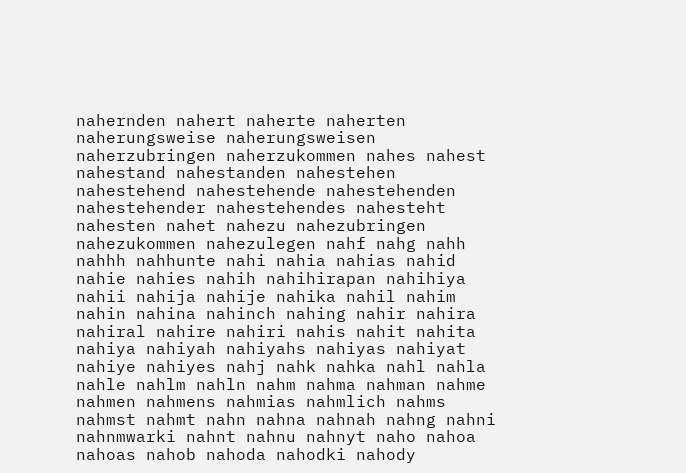nahernden nahert naherte naherten naherungsweise naherungsweisen naherzubringen naherzukommen nahes nahest nahestand nahestanden nahestehen nahestehend nahestehende nahestehenden nahestehender nahestehendes nahesteht nahesten nahet nahezu nahezubringen nahezukommen nahezulegen nahf nahg nahh nahhh nahhunte nahi nahia nahias nahid nahie nahies nahih nahihirapan nahihiya nahii nahija nahije nahika nahil nahim nahin nahina nahinch nahing nahir nahira nahiral nahire nahiri nahis nahit nahita nahiya nahiyah nahiyahs nahiyas nahiyat nahiye nahiyes nahj nahk nahka nahl nahla nahle nahlm nahln nahm nahma nahman nahme nahmen nahmens nahmias nahmlich nahms nahmst nahmt nahn nahna nahnah nahng nahni nahnmwarki nahnt nahnu nahnyt naho nahoa nahoas nahob nahoda nahodki nahody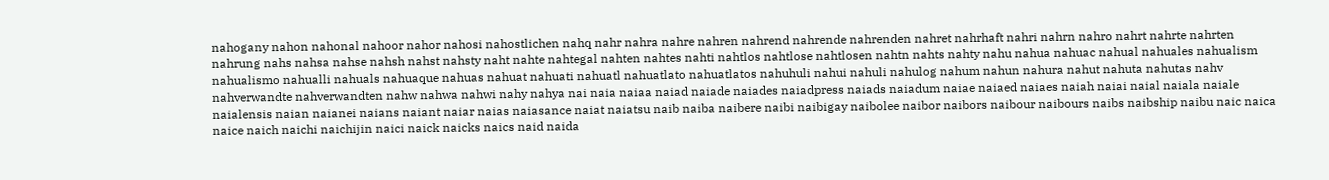nahogany nahon nahonal nahoor nahor nahosi nahostlichen nahq nahr nahra nahre nahren nahrend nahrende nahrenden nahret nahrhaft nahri nahrn nahro nahrt nahrte nahrten nahrung nahs nahsa nahse nahsh nahst nahsty naht nahte nahtegal nahten nahtes nahti nahtlos nahtlose nahtlosen nahtn nahts nahty nahu nahua nahuac nahual nahuales nahualism nahualismo nahualli nahuals nahuaque nahuas nahuat nahuati nahuatl nahuatlato nahuatlatos nahuhuli nahui nahuli nahulog nahum nahun nahura nahut nahuta nahutas nahv nahverwandte nahverwandten nahw nahwa nahwi nahy nahya nai naia naiaa naiad naiade naiades naiadpress naiads naiadum naiae naiaed naiaes naiah naiai naial naiala naiale naialensis naian naianei naians naiant naiar naias naiasance naiat naiatsu naib naiba naibere naibi naibigay naibolee naibor naibors naibour naibours naibs naibship naibu naic naica naice naich naichi naichijin naici naick naicks naics naid naida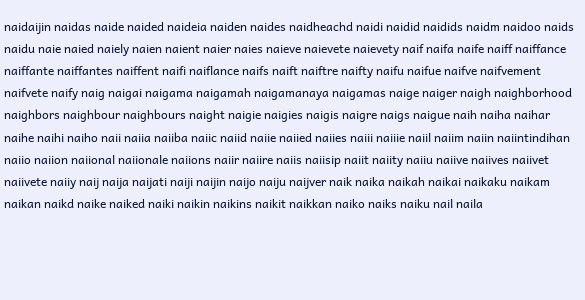naidaijin naidas naide naided naideia naiden naides naidheachd naidi naidid naidids naidm naidoo naids naidu naie naied naiely naien naient naier naies naieve naievete naievety naif naifa naife naiff naiffance naiffante naiffantes naiffent naifi naiflance naifs naift naiftre naifty naifu naifue naifve naifvement naifvete naify naig naigai naigama naigamah naigamanaya naigamas naige naiger naigh naighborhood naighbors naighbour naighbours naight naigie naigies naigis naigre naigs naigue naih naiha naihar naihe naihi naiho naii naiia naiiba naiic naiid naiie naiied naiies naiii naiiie naiil naiim naiin naiintindihan naiio naiion naiional naiionale naiions naiir naiire naiis naiisip naiit naiity naiiu naiive naiives naiivet naiivete naiiy naij naija naijati naiji naijin naijo naiju naijver naik naika naikah naikai naikaku naikam naikan naikd naike naiked naiki naikin naikins naikit naikkan naiko naiks naiku nail naila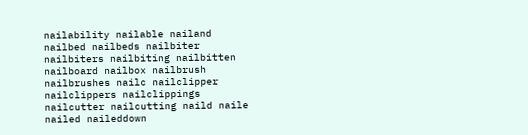nailability nailable nailand nailbed nailbeds nailbiter nailbiters nailbiting nailbitten nailboard nailbox nailbrush nailbrushes nailc nailclipper nailclippers nailclippings nailcutter nailcutting naild naile nailed naileddown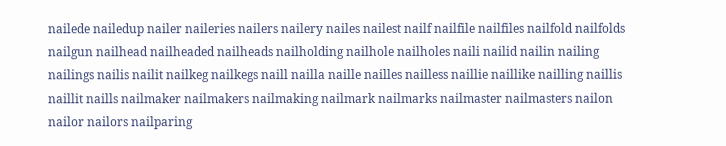nailede nailedup nailer naileries nailers nailery nailes nailest nailf nailfile nailfiles nailfold nailfolds nailgun nailhead nailheaded nailheads nailholding nailhole nailholes naili nailid nailin nailing nailings nailis nailit nailkeg nailkegs naill nailla naille nailles nailless naillie naillike nailling naillis naillit naills nailmaker nailmakers nailmaking nailmark nailmarks nailmaster nailmasters nailon nailor nailors nailparing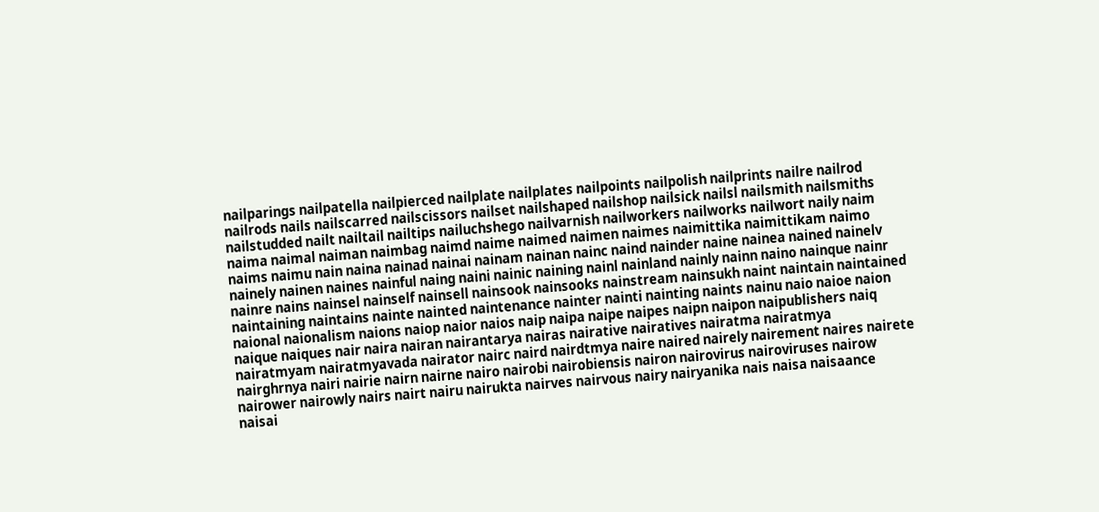nailparings nailpatella nailpierced nailplate nailplates nailpoints nailpolish nailprints nailre nailrod nailrods nails nailscarred nailscissors nailset nailshaped nailshop nailsick nailsl nailsmith nailsmiths nailstudded nailt nailtail nailtips nailuchshego nailvarnish nailworkers nailworks nailwort naily naim naima naimal naiman naimbag naimd naime naimed naimen naimes naimittika naimittikam naimo naims naimu nain naina nainad nainai nainam nainan nainc naind nainder naine nainea nained nainelv nainely nainen naines nainful naing naini nainic naining nainl nainland nainly nainn naino nainque nainr nainre nains nainsel nainself nainsell nainsook nainsooks nainstream nainsukh naint naintain naintained naintaining naintains nainte nainted naintenance nainter nainti nainting naints nainu naio naioe naion naional naionalism naions naiop naior naios naip naipa naipe naipes naipn naipon naipublishers naiq naique naiques nair naira nairan nairantarya nairas nairative nairatives nairatma nairatmya nairatmyam nairatmyavada nairator nairc naird nairdtmya naire naired nairely nairement naires nairete nairghrnya nairi nairie nairn nairne nairo nairobi nairobiensis nairon nairovirus nairoviruses nairow nairower nairowly nairs nairt nairu nairukta nairves nairvous nairy nairyanika nais naisa naisaance naisai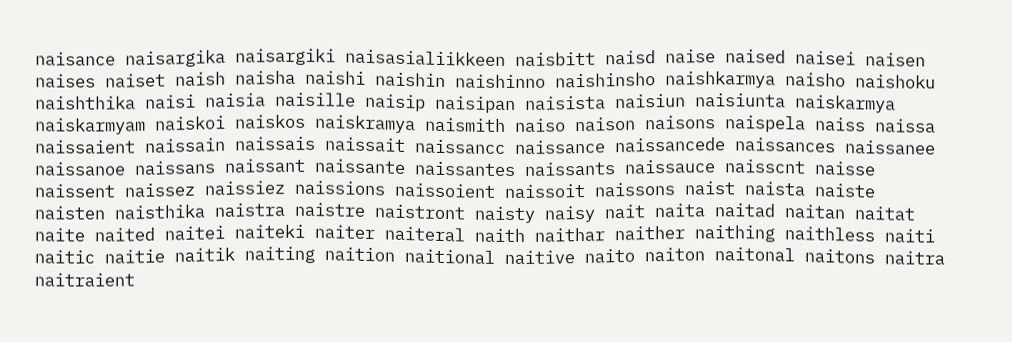naisance naisargika naisargiki naisasialiikkeen naisbitt naisd naise naised naisei naisen naises naiset naish naisha naishi naishin naishinno naishinsho naishkarmya naisho naishoku naishthika naisi naisia naisille naisip naisipan naisista naisiun naisiunta naiskarmya naiskarmyam naiskoi naiskos naiskramya naismith naiso naison naisons naispela naiss naissa naissaient naissain naissais naissait naissancc naissance naissancede naissances naissanee naissanoe naissans naissant naissante naissantes naissants naissauce naisscnt naisse naissent naissez naissiez naissions naissoient naissoit naissons naist naista naiste naisten naisthika naistra naistre naistront naisty naisy nait naita naitad naitan naitat naite naited naitei naiteki naiter naiteral naith naithar naither naithing naithless naiti naitic naitie naitik naiting naition naitional naitive naito naiton naitonal naitons naitra naitraient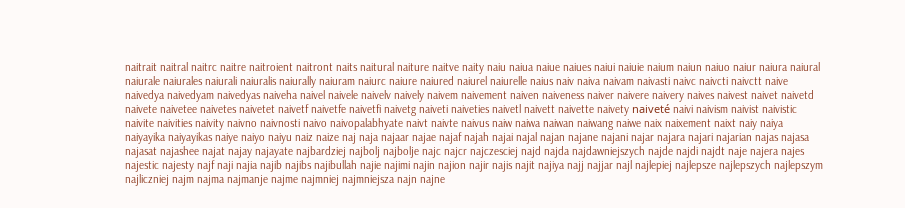naitrait naitral naitrc naitre naitroient naitront naits naitural naiture naitve naity naiu naiua naiue naiues naiui naiuie naium naiun naiuo naiur naiura naiural naiurale naiurales naiurali naiuralis naiurally naiuram naiurc naiure naiured naiurel naiurelle naius naiv naiva naivam naivasti naivc naivcti naivctt naive naivedya naivedyam naivedyas naiveha naivel naivele naivelv naively naivem naivement naiven naiveness naiver naivere naivery naives naivest naivet naivetd naivete naivetee naivetes naivetet naivetf naivetfe naivetfi naivetg naiveti naiveties naivetl naivett naivette naivety naiveté naivi naivism naivist naivistic naivite naivities naivity naivno naivnosti naivo naivopalabhyate naivt naivte naivus naiw naiwa naiwan naiwang naiwe naix naixement naixt naiy naiya naiyayika naiyayikas naiye naiyo naiyu naiz naize naj naja najaar najae najaf najah najai najal najan najane najani najar najara najari najarian najas najasa najasat najashee najat najay najayate najbardziej najbolj najbolje najc najcr najczesciej najd najda najdawniejszych najde najdi najdt naje najera najes najestic najesty najf naji najia najib najibs najibullah najie najimi najin najion najir najis najit najiya najj najjar najl najlepiej najlepsze najlepszych najlepszym najliczniej najm najma najmanje najme najmniej najmniejsza najn najne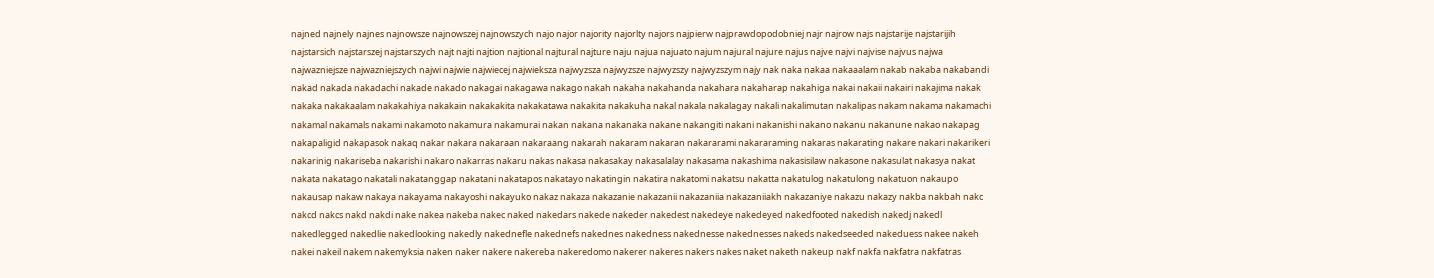najned najnely najnes najnowsze najnowszej najnowszych najo najor najority najorlty najors najpierw najprawdopodobniej najr najrow najs najstarije najstarijih najstarsich najstarszej najstarszych najt najti najtion najtional najtural najture naju najua najuato najum najural najure najus najve najvi najvise najvus najwa najwazniejsze najwazniejszych najwi najwie najwiecej najwieksza najwyzsza najwyzsze najwyzszy najwyzszym najy nak naka nakaa nakaaalam nakab nakaba nakabandi nakad nakada nakadachi nakade nakado nakagai nakagawa nakago nakah nakaha nakahanda nakahara nakaharap nakahiga nakai nakaii nakairi nakajima nakak nakaka nakakaalam nakakahiya nakakain nakakakita nakakatawa nakakita nakakuha nakal nakala nakalagay nakali nakalimutan nakalipas nakam nakama nakamachi nakamal nakamals nakami nakamoto nakamura nakamurai nakan nakana nakanaka nakane nakangiti nakani nakanishi nakano nakanu nakanune nakao nakapag nakapaligid nakapasok nakaq nakar nakara nakaraan nakaraang nakarah nakaram nakaran nakararami nakararaming nakaras nakarating nakare nakari nakarikeri nakarinig nakariseba nakarishi nakaro nakarras nakaru nakas nakasa nakasakay nakasalalay nakasama nakashima nakasisilaw nakasone nakasulat nakasya nakat nakata nakatago nakatali nakatanggap nakatani nakatapos nakatayo nakatingin nakatira nakatomi nakatsu nakatta nakatulog nakatulong nakatuon nakaupo nakausap nakaw nakaya nakayama nakayoshi nakayuko nakaz nakaza nakazanie nakazanii nakazaniia nakazaniiakh nakazaniye nakazu nakazy nakba nakbah nakc nakcd nakcs nakd nakdi nake nakea nakeba nakec naked nakedars nakede nakeder nakedest nakedeye nakedeyed nakedfooted nakedish nakedj nakedl nakedlegged nakedlie nakedlooking nakedly nakednefle nakednefs nakednes nakedness nakednesse nakednesses nakeds nakedseeded nakeduess nakee nakeh nakei nakeil nakem nakemyksia naken naker nakere nakereba nakeredomo nakerer nakeres nakers nakes naket naketh nakeup nakf nakfa nakfatra nakfatras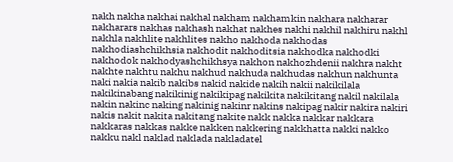nakh nakha nakhai nakhal nakham nakhamkin nakhara nakharar nakharars nakhas nakhash nakhat nakhes nakhi nakhil nakhiru nakhl nakhla nakhlite nakhlites nakho nakhoda nakhodas nakhodiashchikhsia nakhodit nakhoditsia nakhodka nakhodki nakhodok nakhodyashchikhsya nakhon nakhozhdenii nakhra nakht nakhte nakhtu nakhu nakhud nakhuda nakhudas nakhun nakhunta naki nakia nakib nakibs nakid nakide nakih nakii nakikilala nakikinabang nakikinig nakikipag nakikita nakikitang nakil nakilala nakin nakinc naking nakinig nakinr nakins nakipag nakir nakira nakiri nakis nakit nakita nakitang nakite nakk nakka nakkar nakkara nakkaras nakkas nakke nakken nakkering nakkhatta nakki nakko nakku nakl naklad naklada nakladatel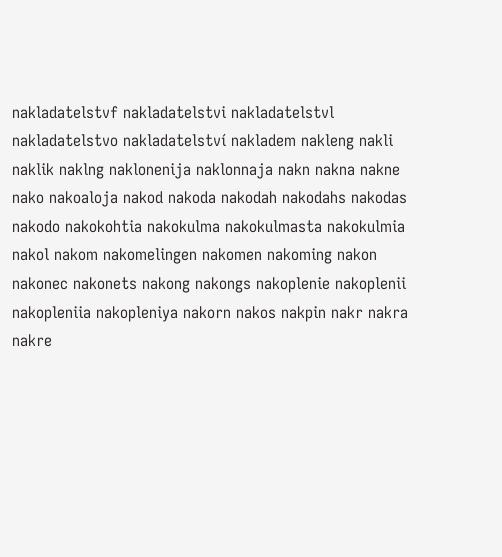nakladatelstvf nakladatelstvi nakladatelstvl nakladatelstvo nakladatelství nakladem nakleng nakli naklik naklng naklonenija naklonnaja nakn nakna nakne nako nakoaloja nakod nakoda nakodah nakodahs nakodas nakodo nakokohtia nakokulma nakokulmasta nakokulmia nakol nakom nakomelingen nakomen nakoming nakon nakonec nakonets nakong nakongs nakoplenie nakoplenii nakopleniia nakopleniya nakorn nakos nakpin nakr nakra nakre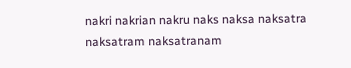nakri nakrian nakru naks naksa naksatra naksatram naksatranam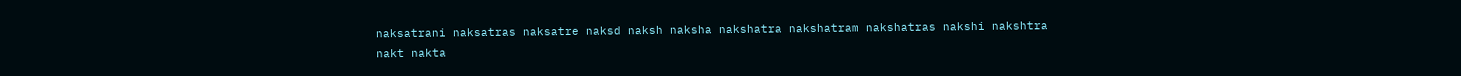naksatrani naksatras naksatre naksd naksh naksha nakshatra nakshatram nakshatras nakshi nakshtra nakt nakta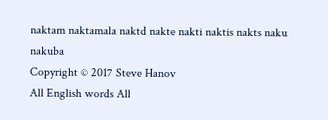naktam naktamala naktd nakte nakti naktis nakts naku nakuba
Copyright © 2017 Steve Hanov
All English words All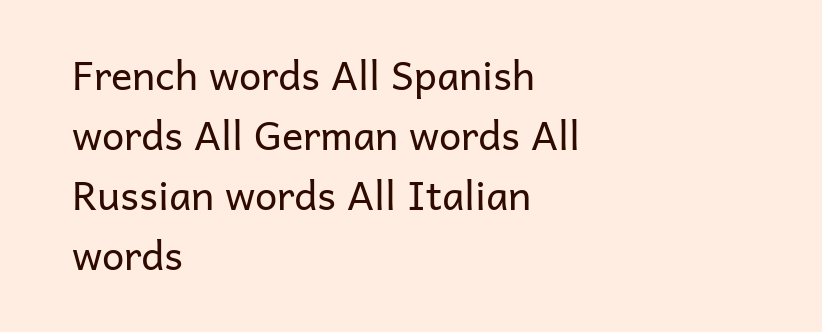French words All Spanish words All German words All Russian words All Italian words